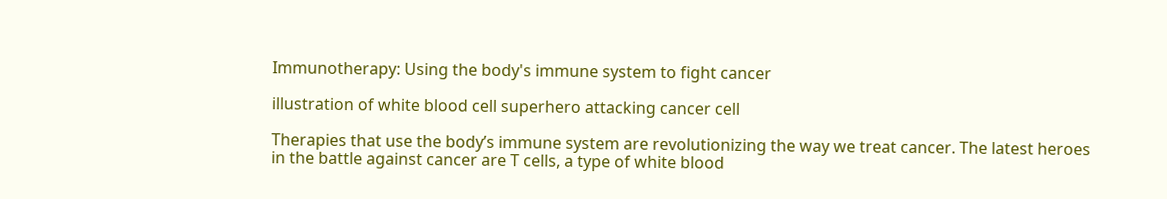Immunotherapy: Using the body's immune system to fight cancer

illustration of white blood cell superhero attacking cancer cell

Therapies that use the body’s immune system are revolutionizing the way we treat cancer. The latest heroes in the battle against cancer are T cells, a type of white blood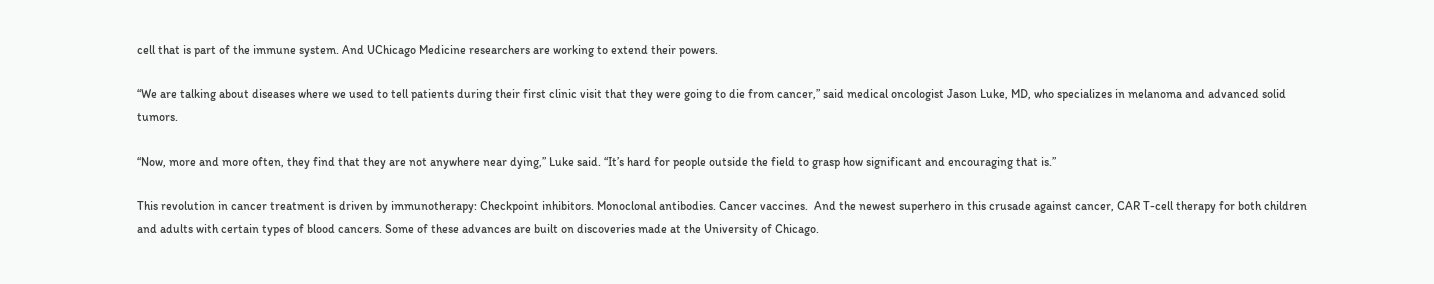cell that is part of the immune system. And UChicago Medicine researchers are working to extend their powers.

“We are talking about diseases where we used to tell patients during their first clinic visit that they were going to die from cancer,” said medical oncologist Jason Luke, MD, who specializes in melanoma and advanced solid tumors.

“Now, more and more often, they find that they are not anywhere near dying,” Luke said. “It’s hard for people outside the field to grasp how significant and encouraging that is.”

This revolution in cancer treatment is driven by immunotherapy: Checkpoint inhibitors. Monoclonal antibodies. Cancer vaccines.  And the newest superhero in this crusade against cancer, CAR T-cell therapy for both children and adults with certain types of blood cancers. Some of these advances are built on discoveries made at the University of Chicago.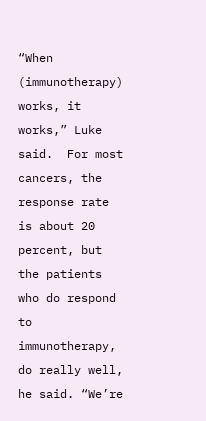“When (immunotherapy) works, it works,” Luke said.  For most cancers, the response rate is about 20 percent, but the patients who do respond to immunotherapy, do really well, he said. “We’re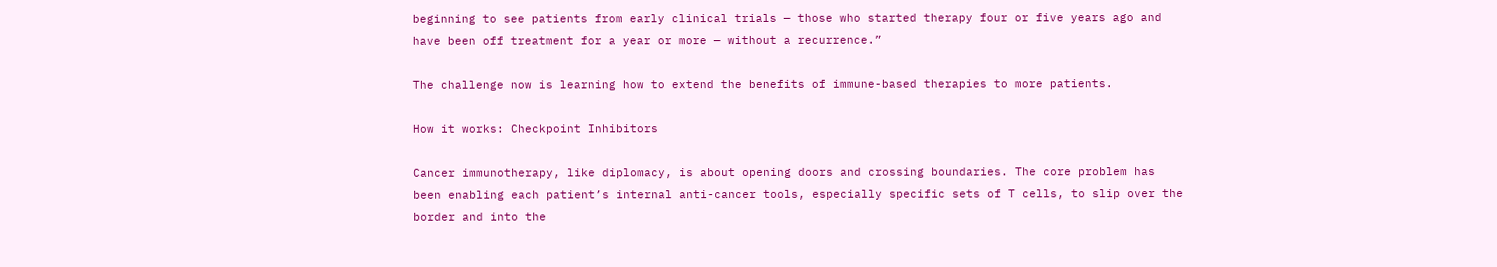beginning to see patients from early clinical trials — those who started therapy four or five years ago and have been off treatment for a year or more — without a recurrence.”

The challenge now is learning how to extend the benefits of immune-based therapies to more patients.

How it works: Checkpoint Inhibitors

Cancer immunotherapy, like diplomacy, is about opening doors and crossing boundaries. The core problem has been enabling each patient’s internal anti-cancer tools, especially specific sets of T cells, to slip over the border and into the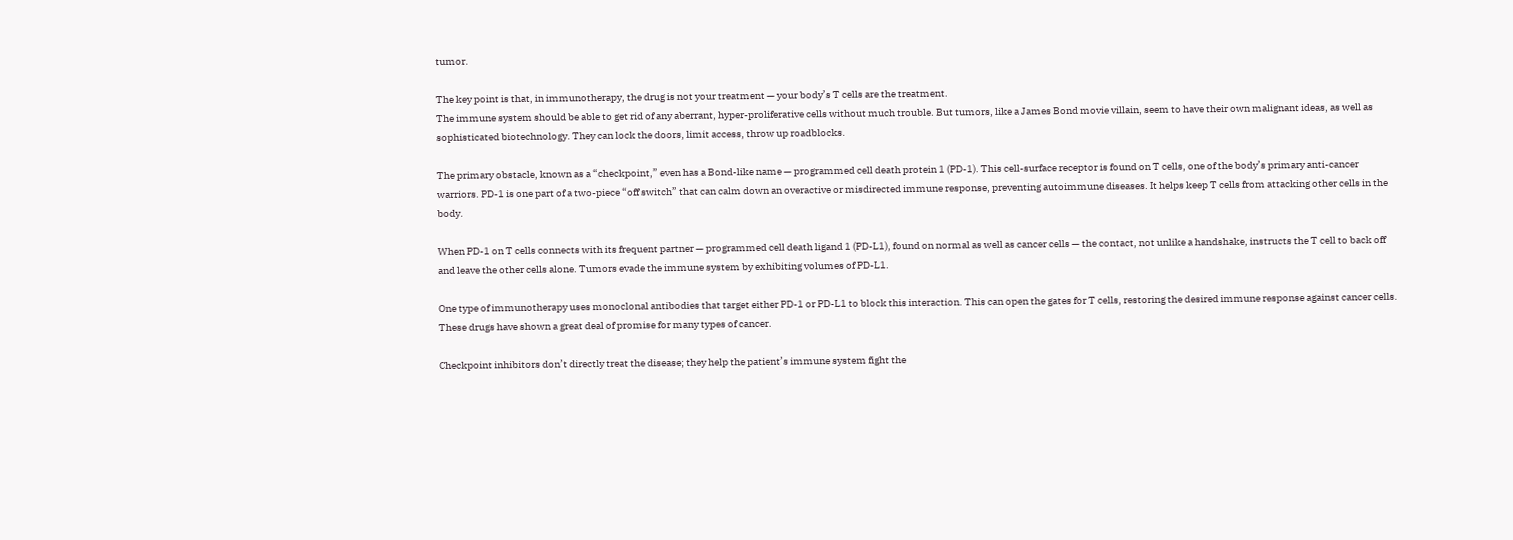tumor.

The key point is that, in immunotherapy, the drug is not your treatment — your body’s T cells are the treatment.
The immune system should be able to get rid of any aberrant, hyper-proliferative cells without much trouble. But tumors, like a James Bond movie villain, seem to have their own malignant ideas, as well as sophisticated biotechnology. They can lock the doors, limit access, throw up roadblocks.

The primary obstacle, known as a “checkpoint,” even has a Bond-like name — programmed cell death protein 1 (PD-1). This cell-surface receptor is found on T cells, one of the body’s primary anti-cancer warriors. PD-1 is one part of a two-piece “off switch” that can calm down an overactive or misdirected immune response, preventing autoimmune diseases. It helps keep T cells from attacking other cells in the body.

When PD-1 on T cells connects with its frequent partner — programmed cell death ligand 1 (PD-L1), found on normal as well as cancer cells — the contact, not unlike a handshake, instructs the T cell to back off and leave the other cells alone. Tumors evade the immune system by exhibiting volumes of PD-L1.

One type of immunotherapy uses monoclonal antibodies that target either PD-1 or PD-L1 to block this interaction. This can open the gates for T cells, restoring the desired immune response against cancer cells. These drugs have shown a great deal of promise for many types of cancer.

Checkpoint inhibitors don’t directly treat the disease; they help the patient’s immune system fight the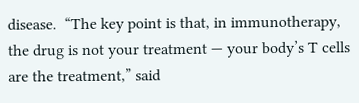disease.  “The key point is that, in immunotherapy, the drug is not your treatment — your body’s T cells are the treatment,” said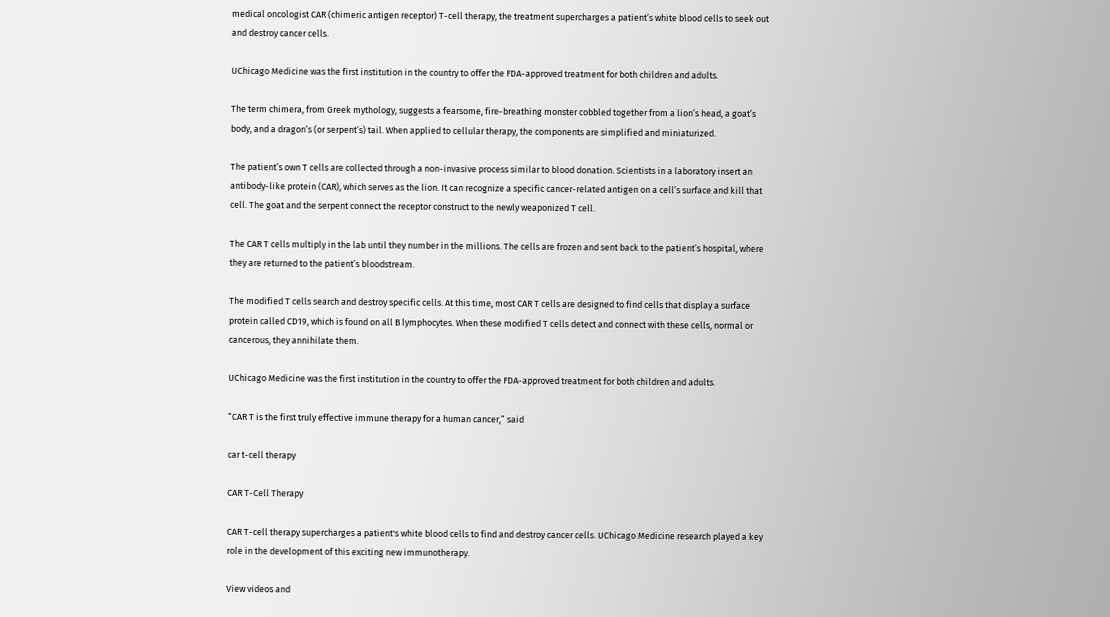medical oncologist CAR (chimeric antigen receptor) T-cell therapy, the treatment supercharges a patient’s white blood cells to seek out and destroy cancer cells.

UChicago Medicine was the first institution in the country to offer the FDA-approved treatment for both children and adults.

The term chimera, from Greek mythology, suggests a fearsome, fire-breathing monster cobbled together from a lion’s head, a goat’s body, and a dragon’s (or serpent’s) tail. When applied to cellular therapy, the components are simplified and miniaturized.

The patient’s own T cells are collected through a non-invasive process similar to blood donation. Scientists in a laboratory insert an antibody-like protein (CAR), which serves as the lion. It can recognize a specific cancer-related antigen on a cell’s surface and kill that cell. The goat and the serpent connect the receptor construct to the newly weaponized T cell.

The CAR T cells multiply in the lab until they number in the millions. The cells are frozen and sent back to the patient’s hospital, where they are returned to the patient’s bloodstream.

The modified T cells search and destroy specific cells. At this time, most CAR T cells are designed to find cells that display a surface protein called CD19, which is found on all B lymphocytes. When these modified T cells detect and connect with these cells, normal or cancerous, they annihilate them.

UChicago Medicine was the first institution in the country to offer the FDA-approved treatment for both children and adults.

“CAR T is the first truly effective immune therapy for a human cancer,” said

car t-cell therapy

CAR T-Cell Therapy

CAR T-cell therapy supercharges a patient's white blood cells to find and destroy cancer cells. UChicago Medicine research played a key role in the development of this exciting new immunotherapy.

View videos and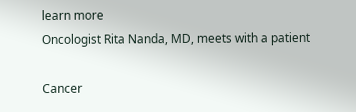learn more
Oncologist Rita Nanda, MD, meets with a patient

Cancer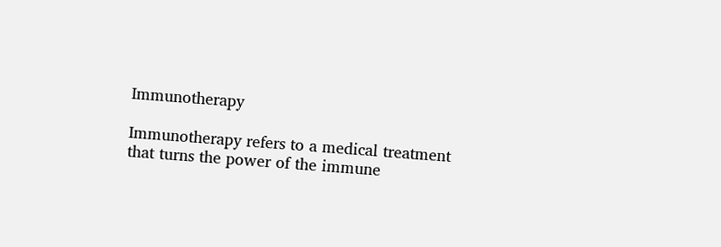Immunotherapy

Immunotherapy refers to a medical treatment that turns the power of the immune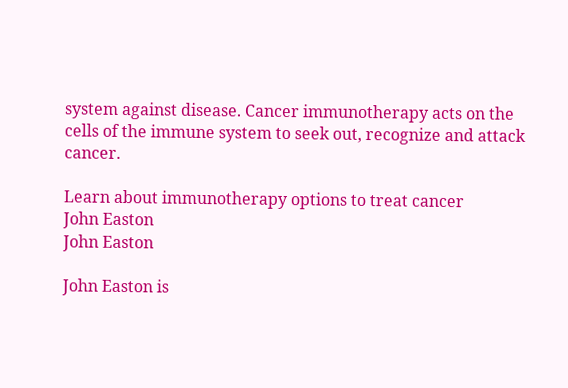system against disease. Cancer immunotherapy acts on the cells of the immune system to seek out, recognize and attack cancer.

Learn about immunotherapy options to treat cancer
John Easton
John Easton

John Easton is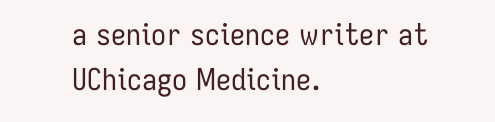a senior science writer at UChicago Medicine.